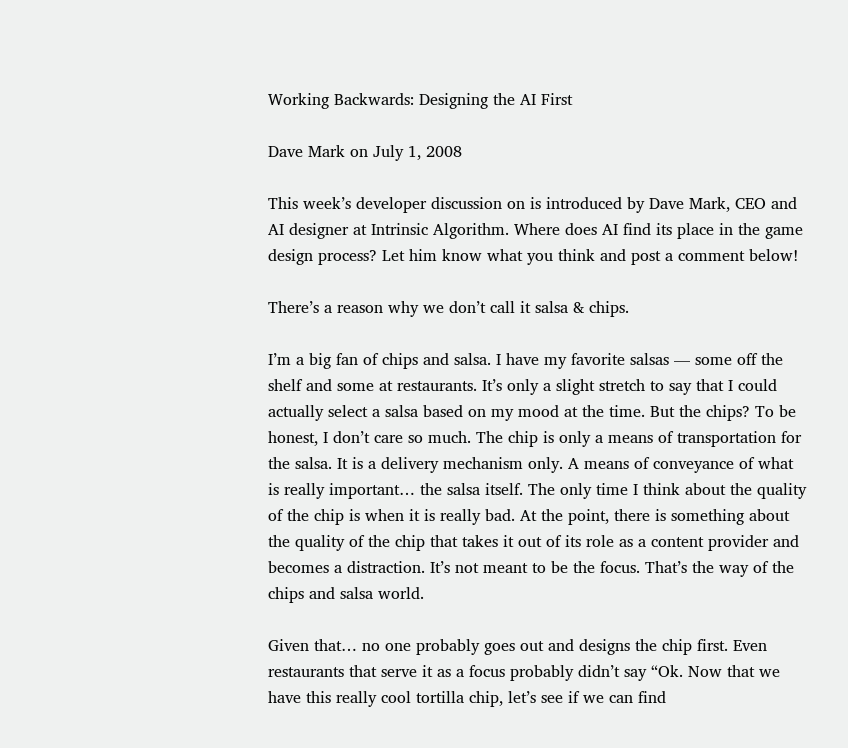Working Backwards: Designing the AI First

Dave Mark on July 1, 2008

This week’s developer discussion on is introduced by Dave Mark, CEO and AI designer at Intrinsic Algorithm. Where does AI find its place in the game design process? Let him know what you think and post a comment below!

There’s a reason why we don’t call it salsa & chips.

I’m a big fan of chips and salsa. I have my favorite salsas — some off the shelf and some at restaurants. It’s only a slight stretch to say that I could actually select a salsa based on my mood at the time. But the chips? To be honest, I don’t care so much. The chip is only a means of transportation for the salsa. It is a delivery mechanism only. A means of conveyance of what is really important… the salsa itself. The only time I think about the quality of the chip is when it is really bad. At the point, there is something about the quality of the chip that takes it out of its role as a content provider and becomes a distraction. It’s not meant to be the focus. That’s the way of the chips and salsa world.

Given that… no one probably goes out and designs the chip first. Even restaurants that serve it as a focus probably didn’t say “Ok. Now that we have this really cool tortilla chip, let’s see if we can find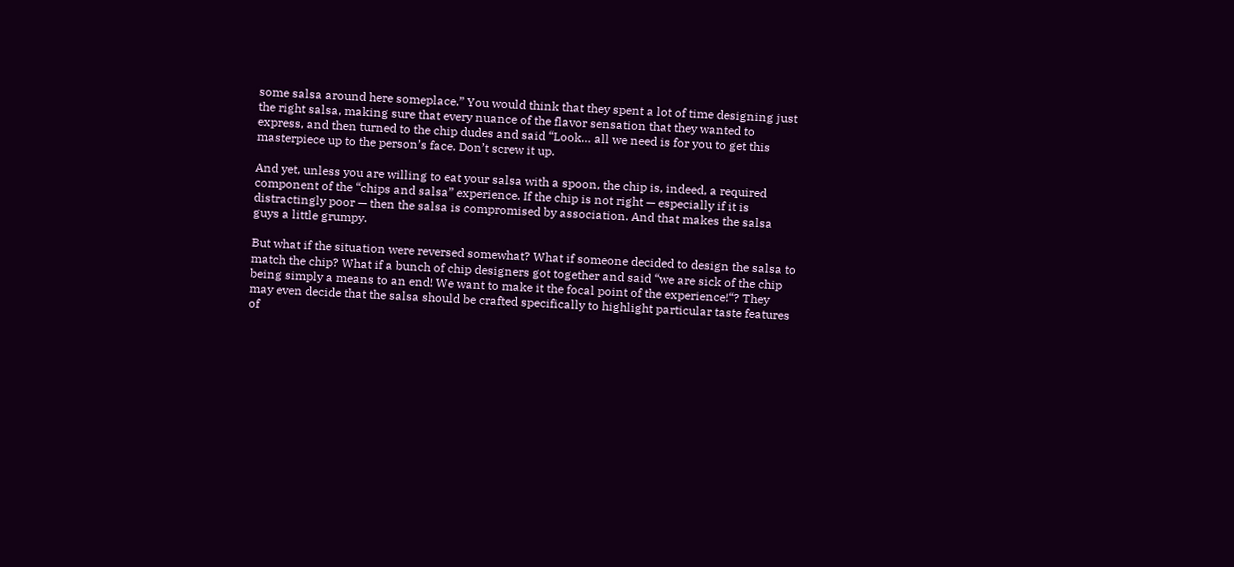some salsa around here someplace.” You would think that they spent a lot of time designing just the right salsa, making sure that every nuance of the flavor sensation that they wanted to express, and then turned to the chip dudes and said “Look… all we need is for you to get this masterpiece up to the person’s face. Don’t screw it up.

And yet, unless you are willing to eat your salsa with a spoon, the chip is, indeed, a required component of the “chips and salsa” experience. If the chip is not right — especially if it is distractingly poor — then the salsa is compromised by association. And that makes the salsa guys a little grumpy.

But what if the situation were reversed somewhat? What if someone decided to design the salsa to match the chip? What if a bunch of chip designers got together and said “we are sick of the chip being simply a means to an end! We want to make it the focal point of the experience!“? They may even decide that the salsa should be crafted specifically to highlight particular taste features of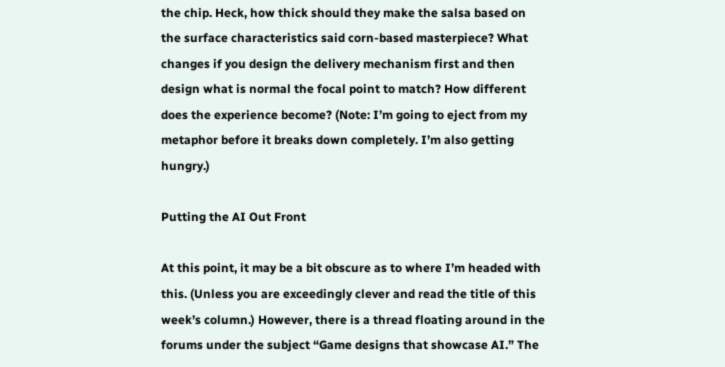the chip. Heck, how thick should they make the salsa based on the surface characteristics said corn-based masterpiece? What changes if you design the delivery mechanism first and then design what is normal the focal point to match? How different does the experience become? (Note: I’m going to eject from my metaphor before it breaks down completely. I’m also getting hungry.)

Putting the AI Out Front

At this point, it may be a bit obscure as to where I’m headed with this. (Unless you are exceedingly clever and read the title of this week’s column.) However, there is a thread floating around in the forums under the subject “Game designs that showcase AI.” The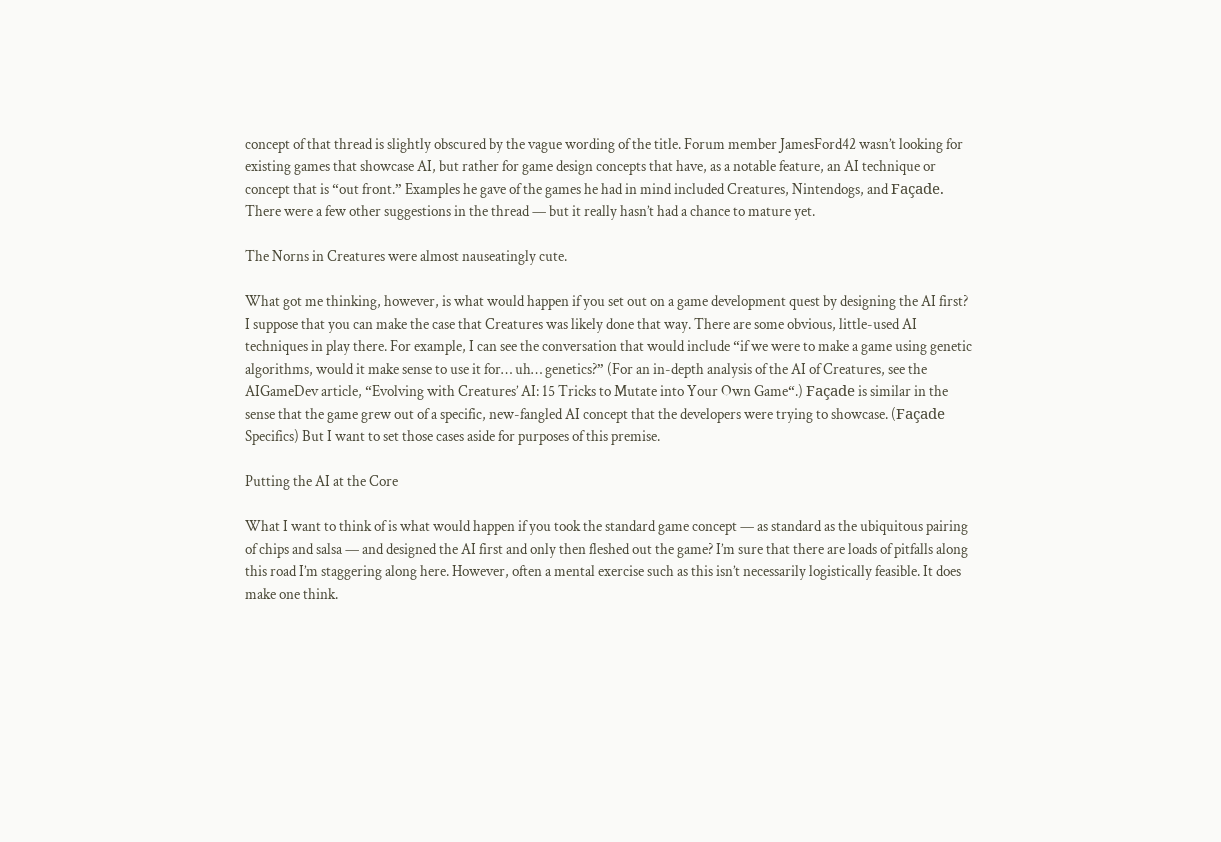concept of that thread is slightly obscured by the vague wording of the title. Forum member JamesFord42 wasn’t looking for existing games that showcase AI, but rather for game design concepts that have, as a notable feature, an AI technique or concept that is “out front.” Examples he gave of the games he had in mind included Creatures, Nintendogs, and Façade. There were a few other suggestions in the thread — but it really hasn’t had a chance to mature yet.

The Norns in Creatures were almost nauseatingly cute.

What got me thinking, however, is what would happen if you set out on a game development quest by designing the AI first? I suppose that you can make the case that Creatures was likely done that way. There are some obvious, little-used AI techniques in play there. For example, I can see the conversation that would include “if we were to make a game using genetic algorithms, would it make sense to use it for… uh… genetics?” (For an in-depth analysis of the AI of Creatures, see the AIGameDev article, “Evolving with Creatures’ AI: 15 Tricks to Mutate into Your Own Game“.) Façade is similar in the sense that the game grew out of a specific, new-fangled AI concept that the developers were trying to showcase. (Façade Specifics) But I want to set those cases aside for purposes of this premise.

Putting the AI at the Core

What I want to think of is what would happen if you took the standard game concept — as standard as the ubiquitous pairing of chips and salsa — and designed the AI first and only then fleshed out the game? I’m sure that there are loads of pitfalls along this road I’m staggering along here. However, often a mental exercise such as this isn’t necessarily logistically feasible. It does make one think.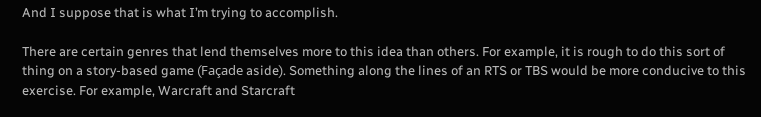And I suppose that is what I’m trying to accomplish.

There are certain genres that lend themselves more to this idea than others. For example, it is rough to do this sort of thing on a story-based game (Façade aside). Something along the lines of an RTS or TBS would be more conducive to this exercise. For example, Warcraft and Starcraft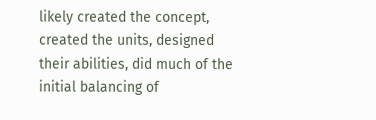likely created the concept, created the units, designed their abilities, did much of the initial balancing of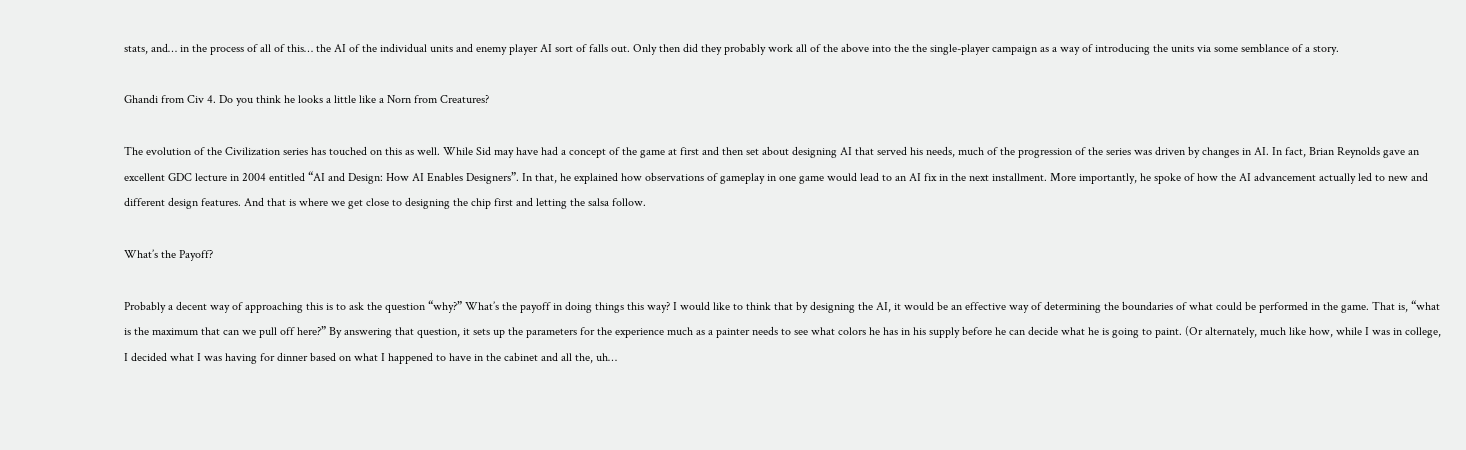stats, and… in the process of all of this… the AI of the individual units and enemy player AI sort of falls out. Only then did they probably work all of the above into the the single-player campaign as a way of introducing the units via some semblance of a story.

Ghandi from Civ 4. Do you think he looks a little like a Norn from Creatures?

The evolution of the Civilization series has touched on this as well. While Sid may have had a concept of the game at first and then set about designing AI that served his needs, much of the progression of the series was driven by changes in AI. In fact, Brian Reynolds gave an excellent GDC lecture in 2004 entitled “AI and Design: How AI Enables Designers”. In that, he explained how observations of gameplay in one game would lead to an AI fix in the next installment. More importantly, he spoke of how the AI advancement actually led to new and different design features. And that is where we get close to designing the chip first and letting the salsa follow.

What’s the Payoff?

Probably a decent way of approaching this is to ask the question “why?” What’s the payoff in doing things this way? I would like to think that by designing the AI, it would be an effective way of determining the boundaries of what could be performed in the game. That is, “what is the maximum that can we pull off here?” By answering that question, it sets up the parameters for the experience much as a painter needs to see what colors he has in his supply before he can decide what he is going to paint. (Or alternately, much like how, while I was in college, I decided what I was having for dinner based on what I happened to have in the cabinet and all the, uh…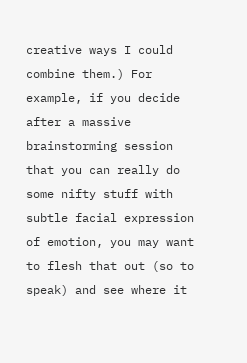creative ways I could combine them.) For example, if you decide after a massive brainstorming session that you can really do some nifty stuff with subtle facial expression of emotion, you may want to flesh that out (so to speak) and see where it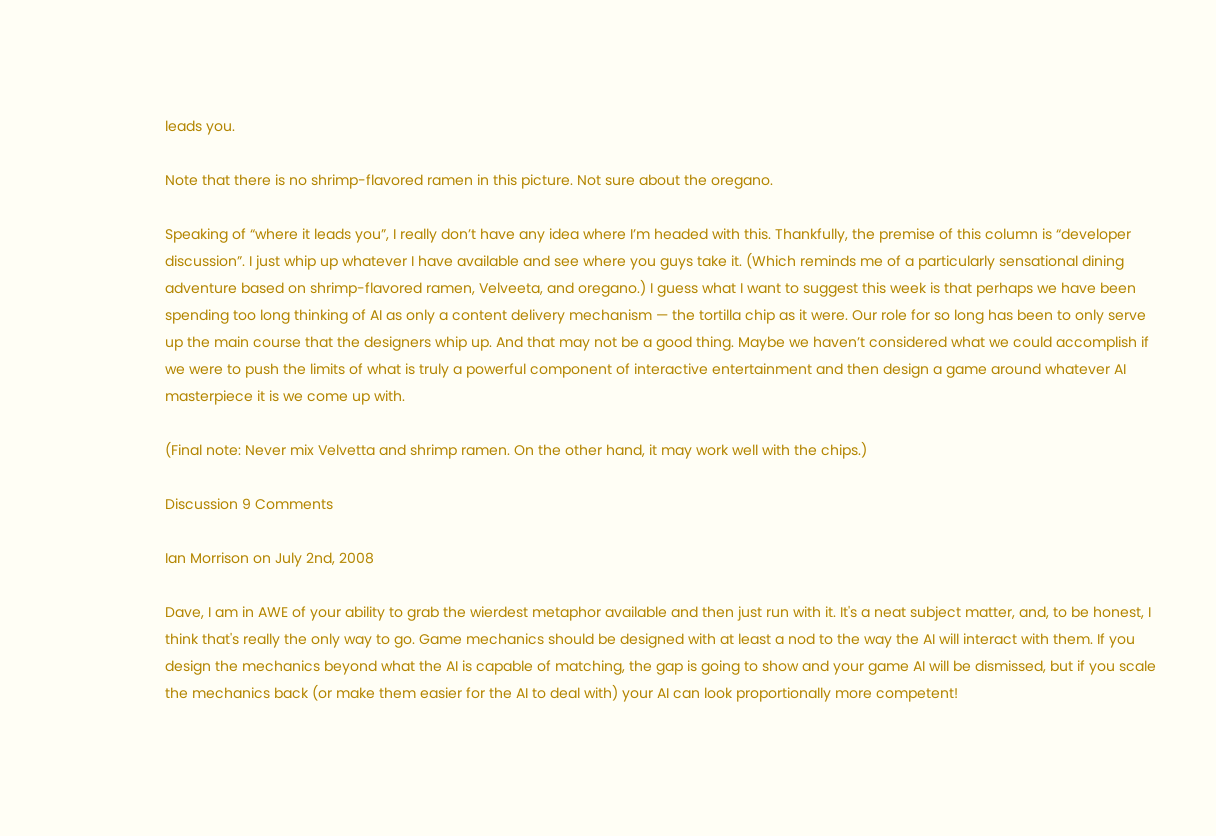leads you.

Note that there is no shrimp-flavored ramen in this picture. Not sure about the oregano.

Speaking of “where it leads you”, I really don’t have any idea where I’m headed with this. Thankfully, the premise of this column is “developer discussion”. I just whip up whatever I have available and see where you guys take it. (Which reminds me of a particularly sensational dining adventure based on shrimp-flavored ramen, Velveeta, and oregano.) I guess what I want to suggest this week is that perhaps we have been spending too long thinking of AI as only a content delivery mechanism — the tortilla chip as it were. Our role for so long has been to only serve up the main course that the designers whip up. And that may not be a good thing. Maybe we haven’t considered what we could accomplish if we were to push the limits of what is truly a powerful component of interactive entertainment and then design a game around whatever AI masterpiece it is we come up with.

(Final note: Never mix Velvetta and shrimp ramen. On the other hand, it may work well with the chips.)

Discussion 9 Comments

Ian Morrison on July 2nd, 2008

Dave, I am in AWE of your ability to grab the wierdest metaphor available and then just run with it. It's a neat subject matter, and, to be honest, I think that's really the only way to go. Game mechanics should be designed with at least a nod to the way the AI will interact with them. If you design the mechanics beyond what the AI is capable of matching, the gap is going to show and your game AI will be dismissed, but if you scale the mechanics back (or make them easier for the AI to deal with) your AI can look proportionally more competent!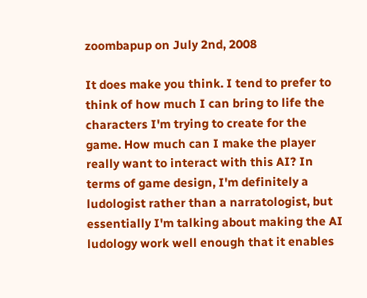zoombapup on July 2nd, 2008

It does make you think. I tend to prefer to think of how much I can bring to life the characters I'm trying to create for the game. How much can I make the player really want to interact with this AI? In terms of game design, I'm definitely a ludologist rather than a narratologist, but essentially I'm talking about making the AI ludology work well enough that it enables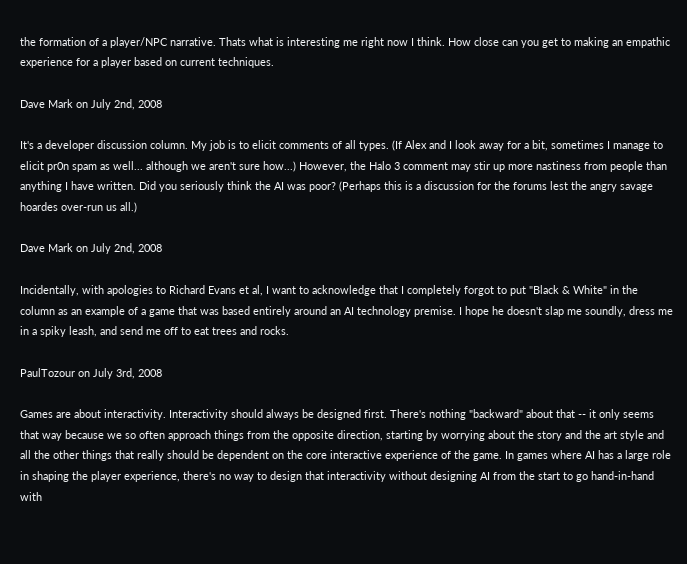the formation of a player/NPC narrative. Thats what is interesting me right now I think. How close can you get to making an empathic experience for a player based on current techniques.

Dave Mark on July 2nd, 2008

It's a developer discussion column. My job is to elicit comments of all types. (If Alex and I look away for a bit, sometimes I manage to elicit pr0n spam as well... although we aren't sure how...) However, the Halo 3 comment may stir up more nastiness from people than anything I have written. Did you seriously think the AI was poor? (Perhaps this is a discussion for the forums lest the angry savage hoardes over-run us all.)

Dave Mark on July 2nd, 2008

Incidentally, with apologies to Richard Evans et al, I want to acknowledge that I completely forgot to put "Black & White" in the column as an example of a game that was based entirely around an AI technology premise. I hope he doesn't slap me soundly, dress me in a spiky leash, and send me off to eat trees and rocks.

PaulTozour on July 3rd, 2008

Games are about interactivity. Interactivity should always be designed first. There's nothing "backward" about that -- it only seems that way because we so often approach things from the opposite direction, starting by worrying about the story and the art style and all the other things that really should be dependent on the core interactive experience of the game. In games where AI has a large role in shaping the player experience, there's no way to design that interactivity without designing AI from the start to go hand-in-hand with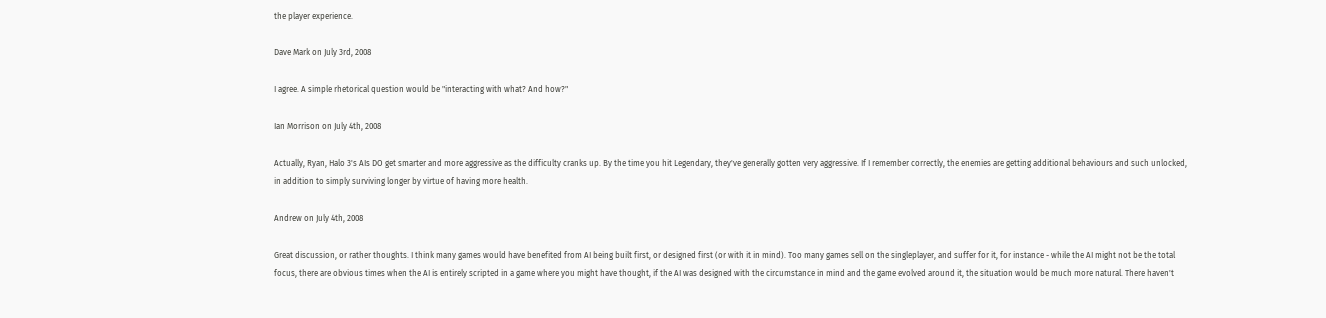the player experience.

Dave Mark on July 3rd, 2008

I agree. A simple rhetorical question would be "interacting with what? And how?"

Ian Morrison on July 4th, 2008

Actually, Ryan, Halo 3's AIs DO get smarter and more aggressive as the difficulty cranks up. By the time you hit Legendary, they've generally gotten very aggressive. If I remember correctly, the enemies are getting additional behaviours and such unlocked, in addition to simply surviving longer by virtue of having more health.

Andrew on July 4th, 2008

Great discussion, or rather thoughts. I think many games would have benefited from AI being built first, or designed first (or with it in mind). Too many games sell on the singleplayer, and suffer for it, for instance - while the AI might not be the total focus, there are obvious times when the AI is entirely scripted in a game where you might have thought, if the AI was designed with the circumstance in mind and the game evolved around it, the situation would be much more natural. There haven't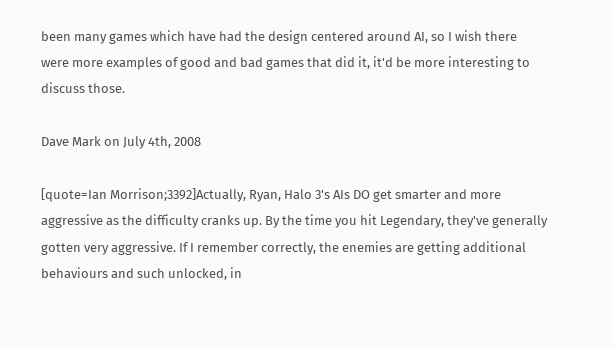been many games which have had the design centered around AI, so I wish there were more examples of good and bad games that did it, it'd be more interesting to discuss those.

Dave Mark on July 4th, 2008

[quote=Ian Morrison;3392]Actually, Ryan, Halo 3's AIs DO get smarter and more aggressive as the difficulty cranks up. By the time you hit Legendary, they've generally gotten very aggressive. If I remember correctly, the enemies are getting additional behaviours and such unlocked, in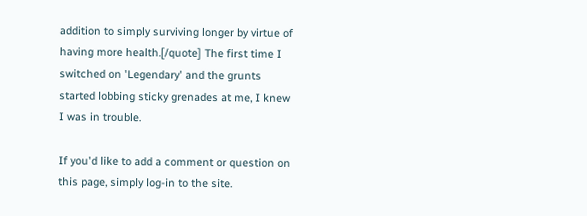addition to simply surviving longer by virtue of having more health.[/quote] The first time I switched on 'Legendary' and the grunts started lobbing sticky grenades at me, I knew I was in trouble.

If you'd like to add a comment or question on this page, simply log-in to the site.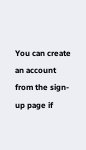You can create an account from the sign-up page if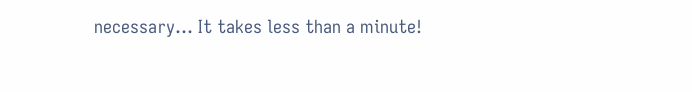necessary... It takes less than a minute!